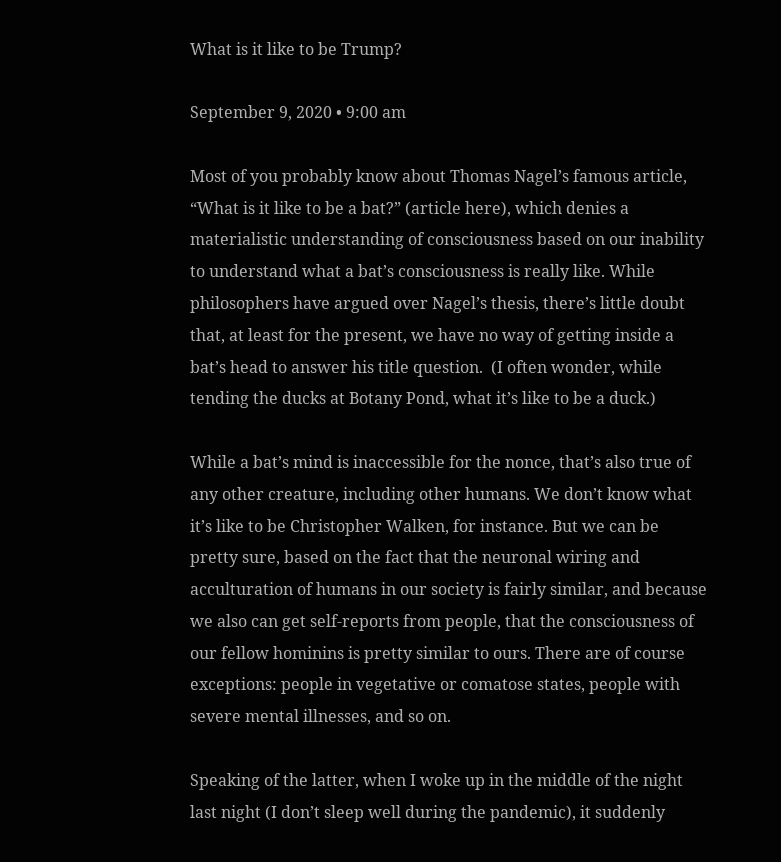What is it like to be Trump?

September 9, 2020 • 9:00 am

Most of you probably know about Thomas Nagel’s famous article, “What is it like to be a bat?” (article here), which denies a materialistic understanding of consciousness based on our inability to understand what a bat’s consciousness is really like. While philosophers have argued over Nagel’s thesis, there’s little doubt that, at least for the present, we have no way of getting inside a bat’s head to answer his title question.  (I often wonder, while tending the ducks at Botany Pond, what it’s like to be a duck.)

While a bat’s mind is inaccessible for the nonce, that’s also true of any other creature, including other humans. We don’t know what it’s like to be Christopher Walken, for instance. But we can be pretty sure, based on the fact that the neuronal wiring and acculturation of humans in our society is fairly similar, and because we also can get self-reports from people, that the consciousness of our fellow hominins is pretty similar to ours. There are of course exceptions: people in vegetative or comatose states, people with severe mental illnesses, and so on.

Speaking of the latter, when I woke up in the middle of the night last night (I don’t sleep well during the pandemic), it suddenly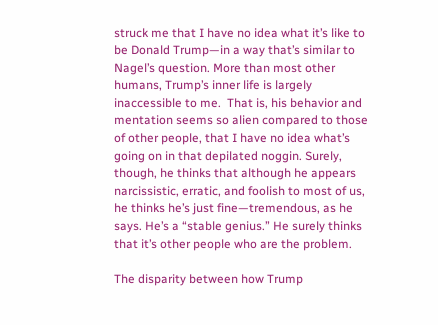struck me that I have no idea what it’s like to be Donald Trump—in a way that’s similar to Nagel’s question. More than most other humans, Trump’s inner life is largely inaccessible to me.  That is, his behavior and mentation seems so alien compared to those of other people, that I have no idea what’s going on in that depilated noggin. Surely, though, he thinks that although he appears narcissistic, erratic, and foolish to most of us, he thinks he’s just fine—tremendous, as he says. He’s a “stable genius.” He surely thinks that it’s other people who are the problem.

The disparity between how Trump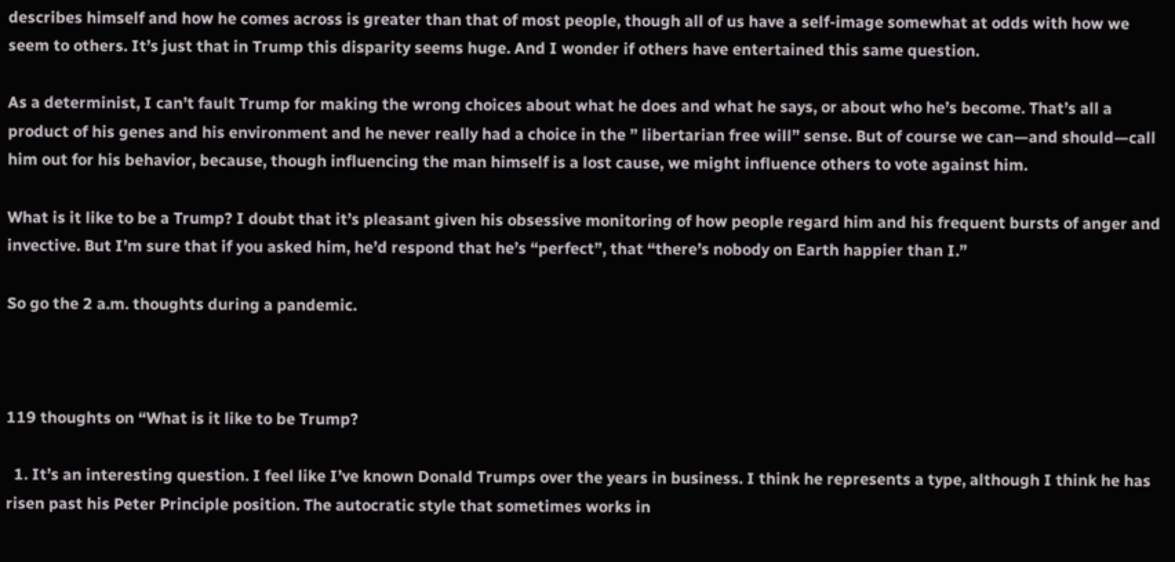describes himself and how he comes across is greater than that of most people, though all of us have a self-image somewhat at odds with how we seem to others. It’s just that in Trump this disparity seems huge. And I wonder if others have entertained this same question.

As a determinist, I can’t fault Trump for making the wrong choices about what he does and what he says, or about who he’s become. That’s all a product of his genes and his environment and he never really had a choice in the ” libertarian free will” sense. But of course we can—and should—call him out for his behavior, because, though influencing the man himself is a lost cause, we might influence others to vote against him.

What is it like to be a Trump? I doubt that it’s pleasant given his obsessive monitoring of how people regard him and his frequent bursts of anger and invective. But I’m sure that if you asked him, he’d respond that he’s “perfect”, that “there’s nobody on Earth happier than I.”

So go the 2 a.m. thoughts during a pandemic.



119 thoughts on “What is it like to be Trump?

  1. It’s an interesting question. I feel like I’ve known Donald Trumps over the years in business. I think he represents a type, although I think he has risen past his Peter Principle position. The autocratic style that sometimes works in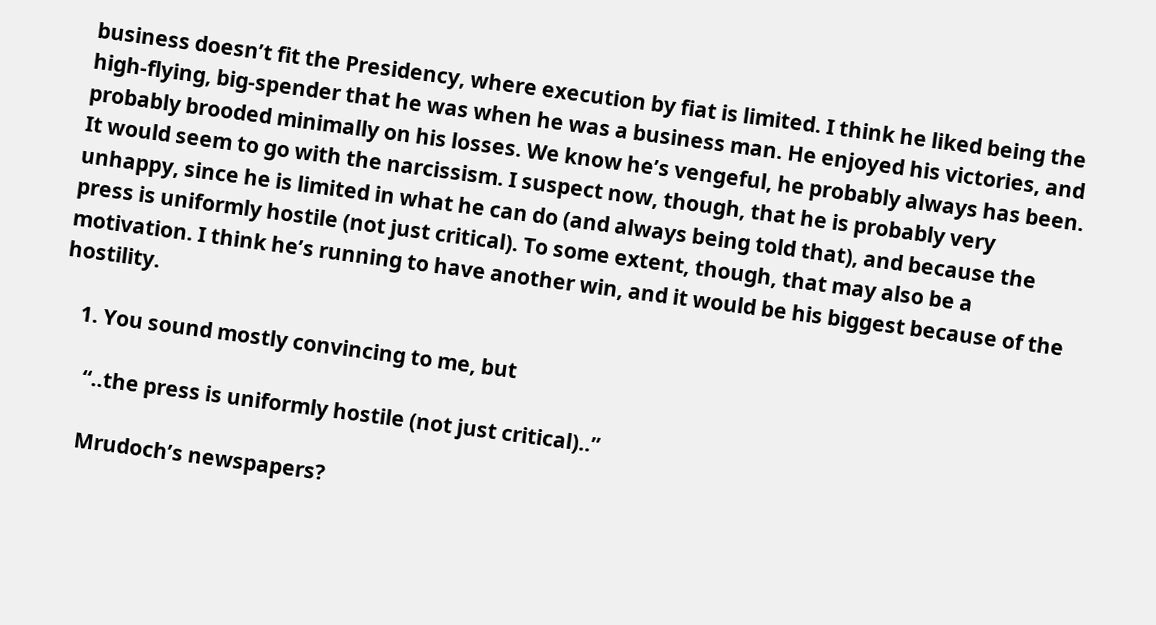business doesn’t fit the Presidency, where execution by fiat is limited. I think he liked being the high-flying, big-spender that he was when he was a business man. He enjoyed his victories, and probably brooded minimally on his losses. We know he’s vengeful, he probably always has been. It would seem to go with the narcissism. I suspect now, though, that he is probably very unhappy, since he is limited in what he can do (and always being told that), and because the press is uniformly hostile (not just critical). To some extent, though, that may also be a motivation. I think he’s running to have another win, and it would be his biggest because of the hostility.

    1. You sound mostly convincing to me, but

      “..the press is uniformly hostile (not just critical)..”

      Mrudoch’s newspapers?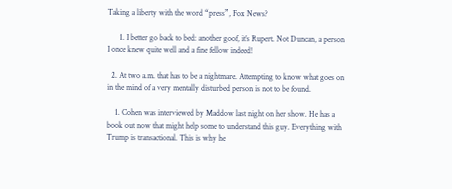Taking a liberty with the word “press”, Fox News?

      1. I better go back to bed: another goof, it’s Rupert. Not Duncan, a person I once knew quite well and a fine fellow indeed!

  2. At two a.m. that has to be a nightmare. Attempting to know what goes on in the mind of a very mentally disturbed person is not to be found.

    1. Cohen was interviewed by Maddow last night on her show. He has a book out now that might help some to understand this guy. Everything with Trump is transactional. This is why he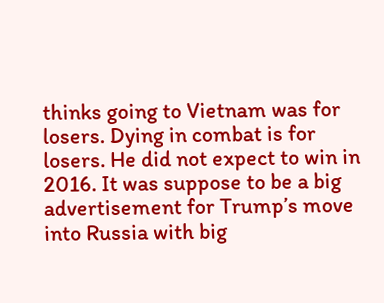thinks going to Vietnam was for losers. Dying in combat is for losers. He did not expect to win in 2016. It was suppose to be a big advertisement for Trump’s move into Russia with big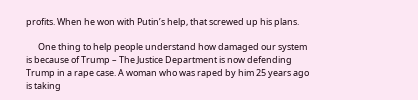profits. When he won with Putin’s help, that screwed up his plans.

      One thing to help people understand how damaged our system is because of Trump – The Justice Department is now defending Trump in a rape case. A woman who was raped by him 25 years ago is taking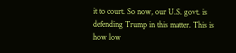it to court. So now, our U.S. govt. is defending Trump in this matter. This is how low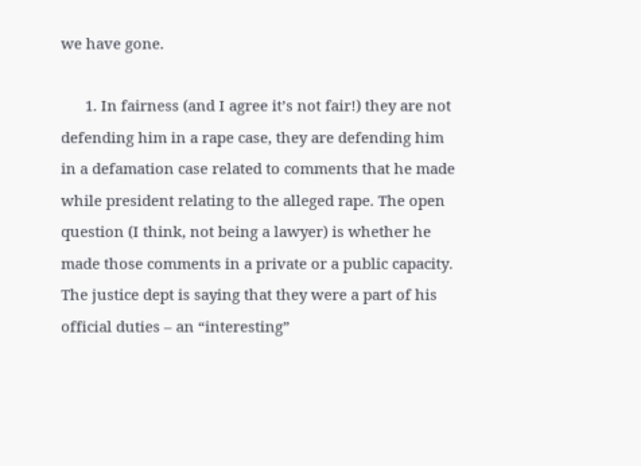we have gone.

      1. In fairness (and I agree it’s not fair!) they are not defending him in a rape case, they are defending him in a defamation case related to comments that he made while president relating to the alleged rape. The open question (I think, not being a lawyer) is whether he made those comments in a private or a public capacity. The justice dept is saying that they were a part of his official duties – an “interesting”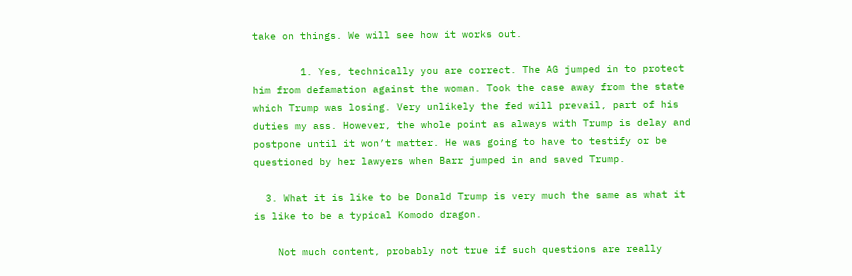take on things. We will see how it works out.

        1. Yes, technically you are correct. The AG jumped in to protect him from defamation against the woman. Took the case away from the state which Trump was losing. Very unlikely the fed will prevail, part of his duties my ass. However, the whole point as always with Trump is delay and postpone until it won’t matter. He was going to have to testify or be questioned by her lawyers when Barr jumped in and saved Trump.

  3. What it is like to be Donald Trump is very much the same as what it is like to be a typical Komodo dragon.

    Not much content, probably not true if such questions are really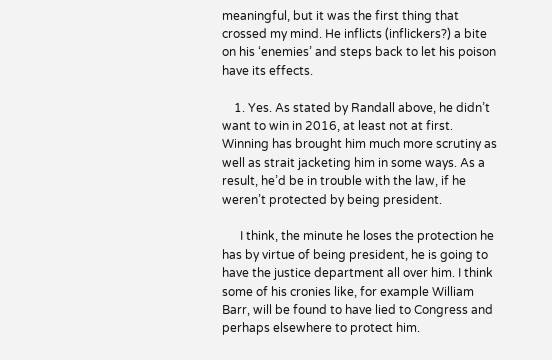meaningful, but it was the first thing that crossed my mind. He inflicts (inflickers?) a bite on his ‘enemies’ and steps back to let his poison have its effects.

    1. Yes. As stated by Randall above, he didn’t want to win in 2016, at least not at first. Winning has brought him much more scrutiny as well as strait jacketing him in some ways. As a result, he’d be in trouble with the law, if he weren’t protected by being president.

      I think, the minute he loses the protection he has by virtue of being president, he is going to have the justice department all over him. I think some of his cronies like, for example William Barr, will be found to have lied to Congress and perhaps elsewhere to protect him.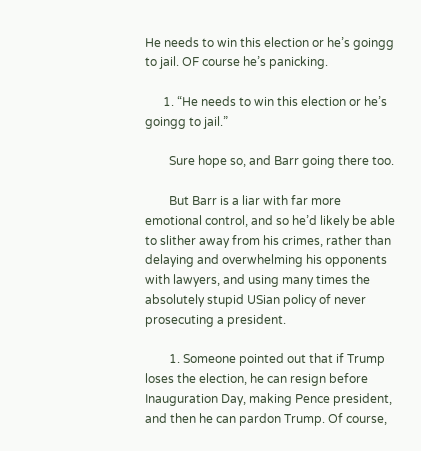He needs to win this election or he’s goingg to jail. OF course he’s panicking.

      1. “He needs to win this election or he’s goingg to jail.”

        Sure hope so, and Barr going there too.

        But Barr is a liar with far more emotional control, and so he’d likely be able to slither away from his crimes, rather than delaying and overwhelming his opponents with lawyers, and using many times the absolutely stupid USian policy of never prosecuting a president.

        1. Someone pointed out that if Trump loses the election, he can resign before Inauguration Day, making Pence president, and then he can pardon Trump. Of course,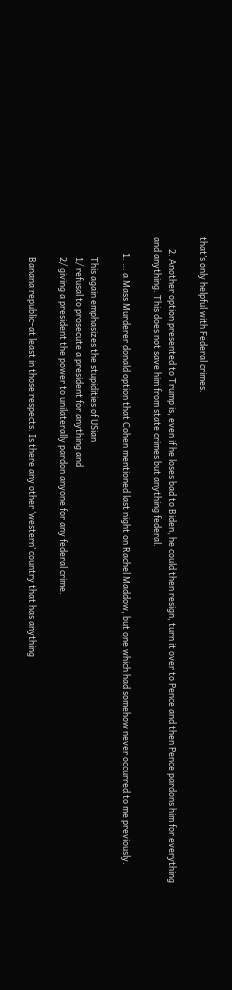that’s only helpful with Federal crimes.

      2. Another option presented to Trump is, even if he loses bad to Biden, he could then resign, turn it over to Pence and then Pence pardons him for everything and anything. This does not save him from state crimes but anything federal.

        1. … a Mass Murderer donald option that Cohen mentioned last night on Rachel Maddow, but one which had somehow never occurred to me previously.

          This again emphasizes the stupidities of USian
          1/ refusal to prosecute a president for anything and
          2/ giving a president the power to unilaterally pardon anyone for any federal crime.

          Banana republic–at least in those respects. Is there any other ‘western’ country that has anything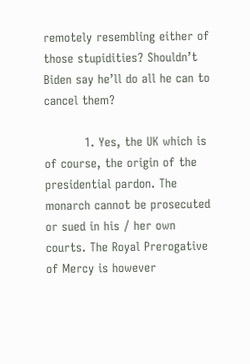remotely resembling either of those stupidities? Shouldn’t Biden say he’ll do all he can to cancel them?

          1. Yes, the UK which is of course, the origin of the presidential pardon. The monarch cannot be prosecuted or sued in his / her own courts. The Royal Prerogative of Mercy is however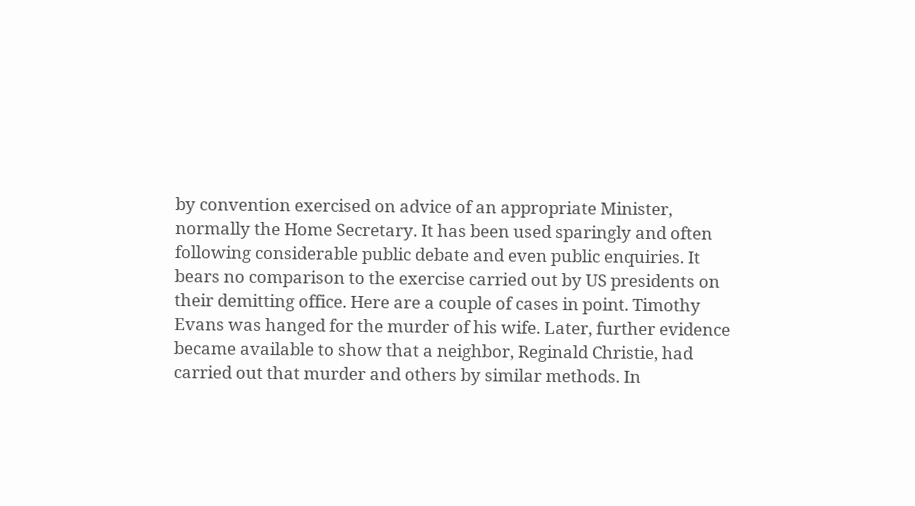by convention exercised on advice of an appropriate Minister, normally the Home Secretary. It has been used sparingly and often following considerable public debate and even public enquiries. It bears no comparison to the exercise carried out by US presidents on their demitting office. Here are a couple of cases in point. Timothy Evans was hanged for the murder of his wife. Later, further evidence became available to show that a neighbor, Reginald Christie, had carried out that murder and others by similar methods. In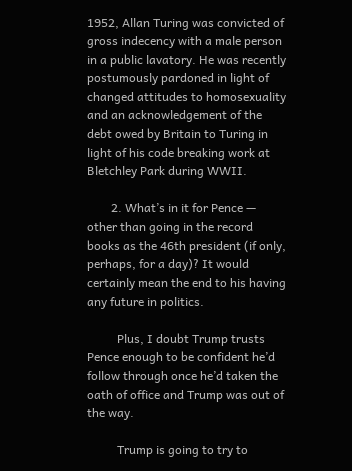1952, Allan Turing was convicted of gross indecency with a male person in a public lavatory. He was recently postumously pardoned in light of changed attitudes to homosexuality and an acknowledgement of the debt owed by Britain to Turing in light of his code breaking work at Bletchley Park during WWII.

        2. What’s in it for Pence — other than going in the record books as the 46th president (if only, perhaps, for a day)? It would certainly mean the end to his having any future in politics.

          Plus, I doubt Trump trusts Pence enough to be confident he’d follow through once he’d taken the oath of office and Trump was out of the way.

          Trump is going to try to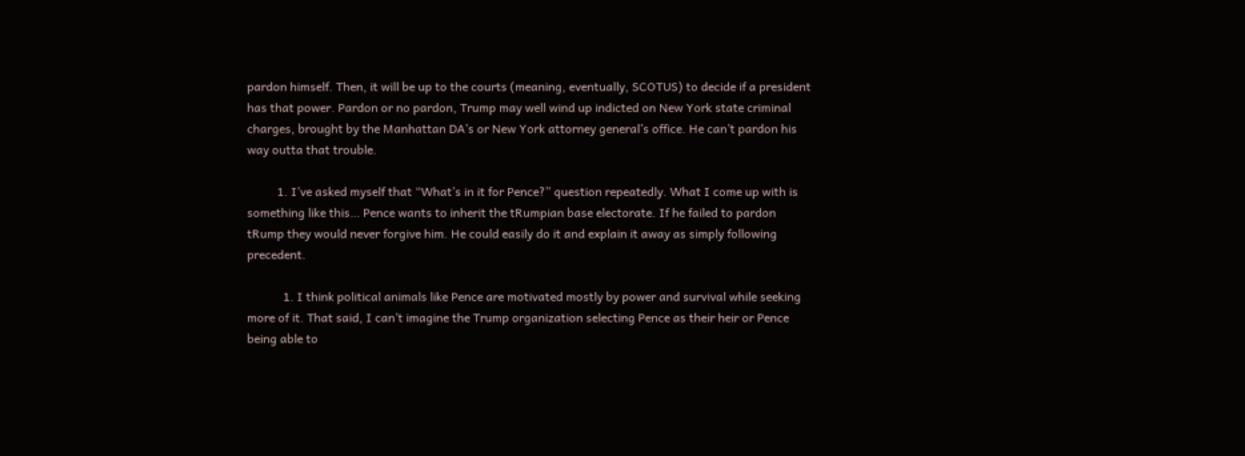pardon himself. Then, it will be up to the courts (meaning, eventually, SCOTUS) to decide if a president has that power. Pardon or no pardon, Trump may well wind up indicted on New York state criminal charges, brought by the Manhattan DA’s or New York attorney general’s office. He can’t pardon his way outta that trouble.

          1. I’ve asked myself that “What’s in it for Pence?” question repeatedly. What I come up with is something like this… Pence wants to inherit the tRumpian base electorate. If he failed to pardon tRump they would never forgive him. He could easily do it and explain it away as simply following precedent.

            1. I think political animals like Pence are motivated mostly by power and survival while seeking more of it. That said, I can’t imagine the Trump organization selecting Pence as their heir or Pence being able to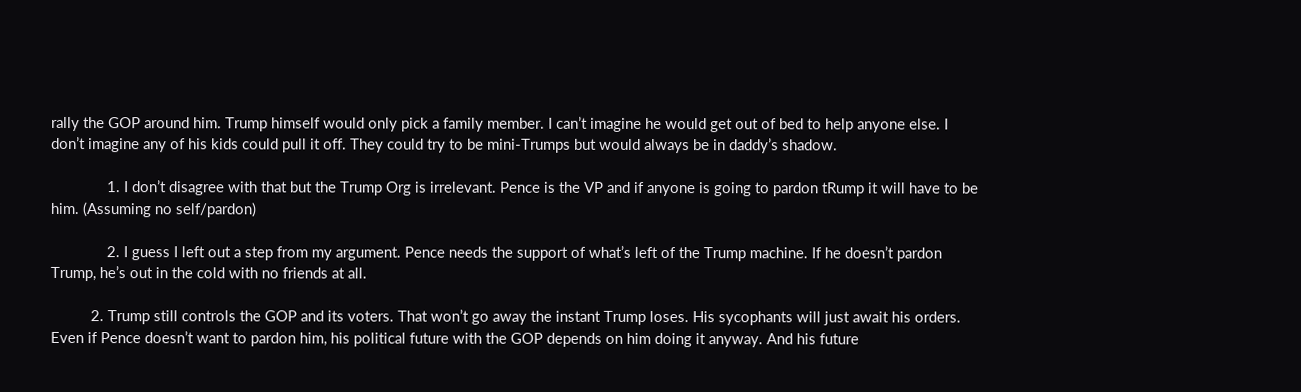rally the GOP around him. Trump himself would only pick a family member. I can’t imagine he would get out of bed to help anyone else. I don’t imagine any of his kids could pull it off. They could try to be mini-Trumps but would always be in daddy’s shadow.

              1. I don’t disagree with that but the Trump Org is irrelevant. Pence is the VP and if anyone is going to pardon tRump it will have to be him. (Assuming no self/pardon)

              2. I guess I left out a step from my argument. Pence needs the support of what’s left of the Trump machine. If he doesn’t pardon Trump, he’s out in the cold with no friends at all.

          2. Trump still controls the GOP and its voters. That won’t go away the instant Trump loses. His sycophants will just await his orders. Even if Pence doesn’t want to pardon him, his political future with the GOP depends on him doing it anyway. And his future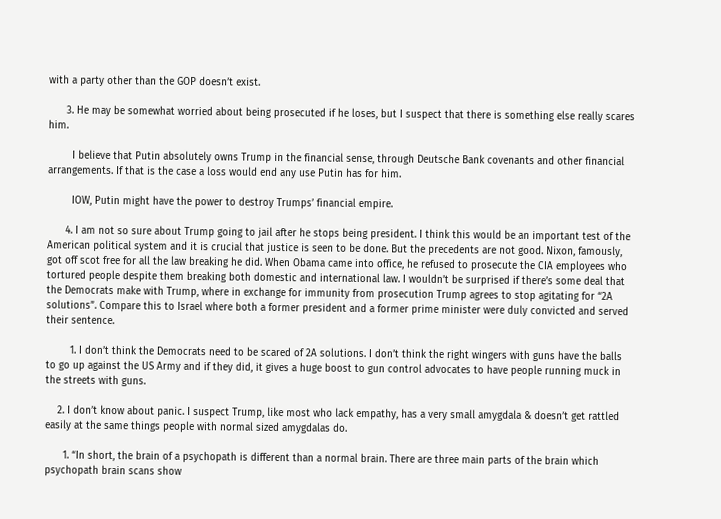with a party other than the GOP doesn’t exist.

      3. He may be somewhat worried about being prosecuted if he loses, but I suspect that there is something else really scares him.

        I believe that Putin absolutely owns Trump in the financial sense, through Deutsche Bank covenants and other financial arrangements. If that is the case a loss would end any use Putin has for him.

        IOW, Putin might have the power to destroy Trumps’ financial empire.

      4. I am not so sure about Trump going to jail after he stops being president. I think this would be an important test of the American political system and it is crucial that justice is seen to be done. But the precedents are not good. Nixon, famously, got off scot free for all the law breaking he did. When Obama came into office, he refused to prosecute the CIA employees who tortured people despite them breaking both domestic and international law. I wouldn’t be surprised if there’s some deal that the Democrats make with Trump, where in exchange for immunity from prosecution Trump agrees to stop agitating for “2A solutions”. Compare this to Israel where both a former president and a former prime minister were duly convicted and served their sentence.

        1. I don’t think the Democrats need to be scared of 2A solutions. I don’t think the right wingers with guns have the balls to go up against the US Army and if they did, it gives a huge boost to gun control advocates to have people running muck in the streets with guns.

    2. I don’t know about panic. I suspect Trump, like most who lack empathy, has a very small amygdala & doesn’t get rattled easily at the same things people with normal sized amygdalas do.

      1. “In short, the brain of a psychopath is different than a normal brain. There are three main parts of the brain which psychopath brain scans show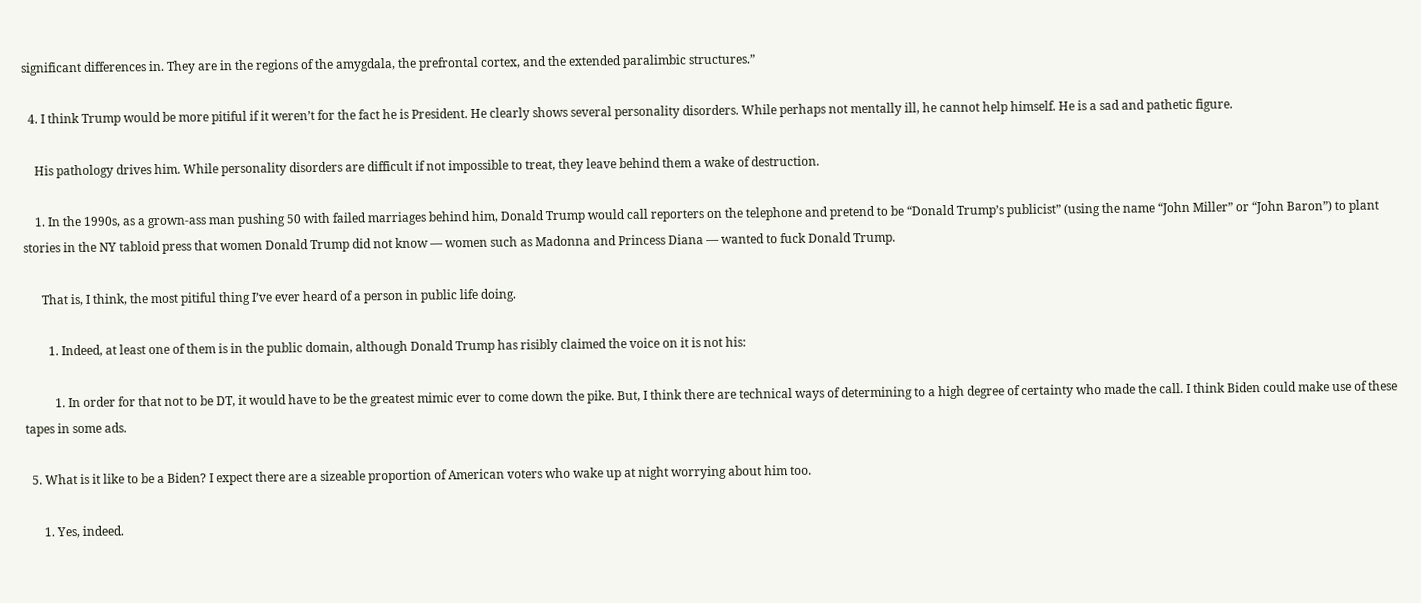significant differences in. They are in the regions of the amygdala, the prefrontal cortex, and the extended paralimbic structures.”

  4. I think Trump would be more pitiful if it weren’t for the fact he is President. He clearly shows several personality disorders. While perhaps not mentally ill, he cannot help himself. He is a sad and pathetic figure.

    His pathology drives him. While personality disorders are difficult if not impossible to treat, they leave behind them a wake of destruction.

    1. In the 1990s, as a grown-ass man pushing 50 with failed marriages behind him, Donald Trump would call reporters on the telephone and pretend to be “Donald Trump’s publicist” (using the name “John Miller” or “John Baron”) to plant stories in the NY tabloid press that women Donald Trump did not know — women such as Madonna and Princess Diana — wanted to fuck Donald Trump.

      That is, I think, the most pitiful thing I’ve ever heard of a person in public life doing.

        1. Indeed, at least one of them is in the public domain, although Donald Trump has risibly claimed the voice on it is not his:

          1. In order for that not to be DT, it would have to be the greatest mimic ever to come down the pike. But, I think there are technical ways of determining to a high degree of certainty who made the call. I think Biden could make use of these tapes in some ads.

  5. What is it like to be a Biden? I expect there are a sizeable proportion of American voters who wake up at night worrying about him too.

      1. Yes, indeed.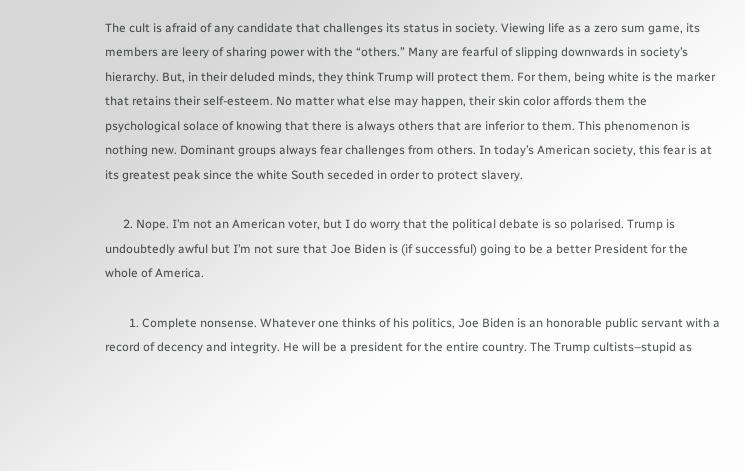The cult is afraid of any candidate that challenges its status in society. Viewing life as a zero sum game, its members are leery of sharing power with the “others.” Many are fearful of slipping downwards in society’s hierarchy. But, in their deluded minds, they think Trump will protect them. For them, being white is the marker that retains their self-esteem. No matter what else may happen, their skin color affords them the psychological solace of knowing that there is always others that are inferior to them. This phenomenon is nothing new. Dominant groups always fear challenges from others. In today’s American society, this fear is at its greatest peak since the white South seceded in order to protect slavery.

      2. Nope. I’m not an American voter, but I do worry that the political debate is so polarised. Trump is undoubtedly awful but I’m not sure that Joe Biden is (if successful) going to be a better President for the whole of America.

        1. Complete nonsense. Whatever one thinks of his politics, Joe Biden is an honorable public servant with a record of decency and integrity. He will be a president for the entire country. The Trump cultists–stupid as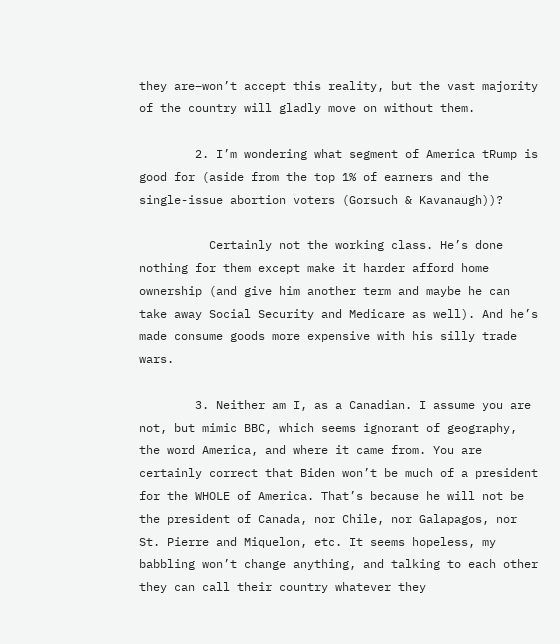they are–won’t accept this reality, but the vast majority of the country will gladly move on without them.

        2. I’m wondering what segment of America tRump is good for (aside from the top 1% of earners and the single-issue abortion voters (Gorsuch & Kavanaugh))?

          Certainly not the working class. He’s done nothing for them except make it harder afford home ownership (and give him another term and maybe he can take away Social Security and Medicare as well). And he’s made consume goods more expensive with his silly trade wars.

        3. Neither am I, as a Canadian. I assume you are not, but mimic BBC, which seems ignorant of geography, the word America, and where it came from. You are certainly correct that Biden won’t be much of a president for the WHOLE of America. That’s because he will not be the president of Canada, nor Chile, nor Galapagos, nor St. Pierre and Miquelon, etc. It seems hopeless, my babbling won’t change anything, and talking to each other they can call their country whatever they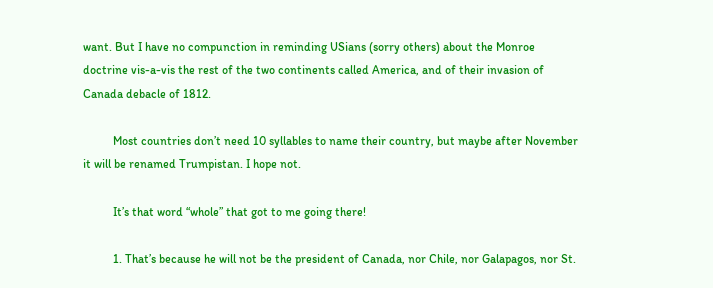want. But I have no compunction in reminding USians (sorry others) about the Monroe doctrine vis-a-vis the rest of the two continents called America, and of their invasion of Canada debacle of 1812.

          Most countries don’t need 10 syllables to name their country, but maybe after November it will be renamed Trumpistan. I hope not.

          It’s that word “whole” that got to me going there!

          1. That’s because he will not be the president of Canada, nor Chile, nor Galapagos, nor St.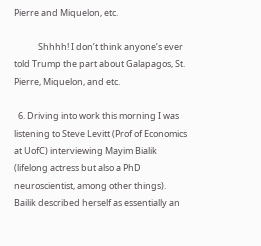Pierre and Miquelon, etc.

            Shhhh! I don’t think anyone’s ever told Trump the part about Galapagos, St. Pierre, Miquelon, and etc.

  6. Driving into work this morning I was listening to Steve Levitt (Prof of Economics at UofC) interviewing Mayim Bialik (lifelong actress but also a PhD neuroscientist, among other things). Bailik described herself as essentially an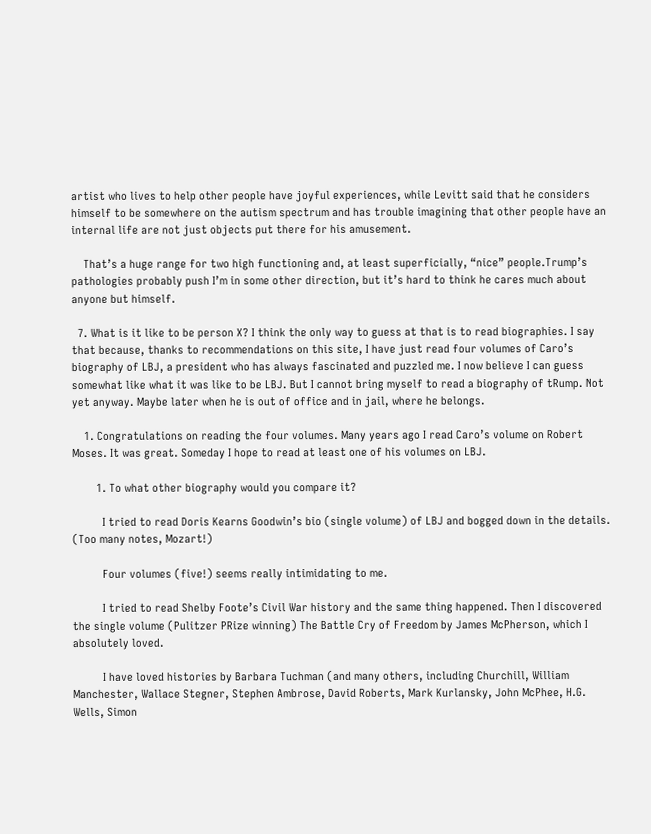artist who lives to help other people have joyful experiences, while Levitt said that he considers himself to be somewhere on the autism spectrum and has trouble imagining that other people have an internal life are not just objects put there for his amusement.

    That’s a huge range for two high functioning and, at least superficially, “nice” people.Trump’s pathologies probably push I’m in some other direction, but it’s hard to think he cares much about anyone but himself.

  7. What is it like to be person X? I think the only way to guess at that is to read biographies. I say that because, thanks to recommendations on this site, I have just read four volumes of Caro’s biography of LBJ, a president who has always fascinated and puzzled me. I now believe I can guess somewhat like what it was like to be LBJ. But I cannot bring myself to read a biography of tRump. Not yet anyway. Maybe later when he is out of office and in jail, where he belongs.

    1. Congratulations on reading the four volumes. Many years ago I read Caro’s volume on Robert Moses. It was great. Someday I hope to read at least one of his volumes on LBJ.

        1. To what other biography would you compare it?

          I tried to read Doris Kearns Goodwin’s bio (single volume) of LBJ and bogged down in the details. (Too many notes, Mozart!)

          Four volumes (five!) seems really intimidating to me.

          I tried to read Shelby Foote’s Civil War history and the same thing happened. Then I discovered the single volume (Pulitzer PRize winning) The Battle Cry of Freedom by James McPherson, which I absolutely loved.

          I have loved histories by Barbara Tuchman (and many others, including Churchill, William Manchester, Wallace Stegner, Stephen Ambrose, David Roberts, Mark Kurlansky, John McPhee, H.G. Wells, Simon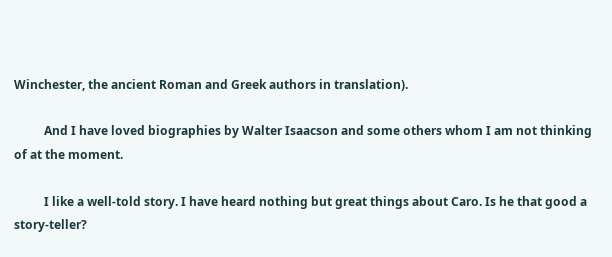Winchester, the ancient Roman and Greek authors in translation).

          And I have loved biographies by Walter Isaacson and some others whom I am not thinking of at the moment.

          I like a well-told story. I have heard nothing but great things about Caro. Is he that good a story-teller?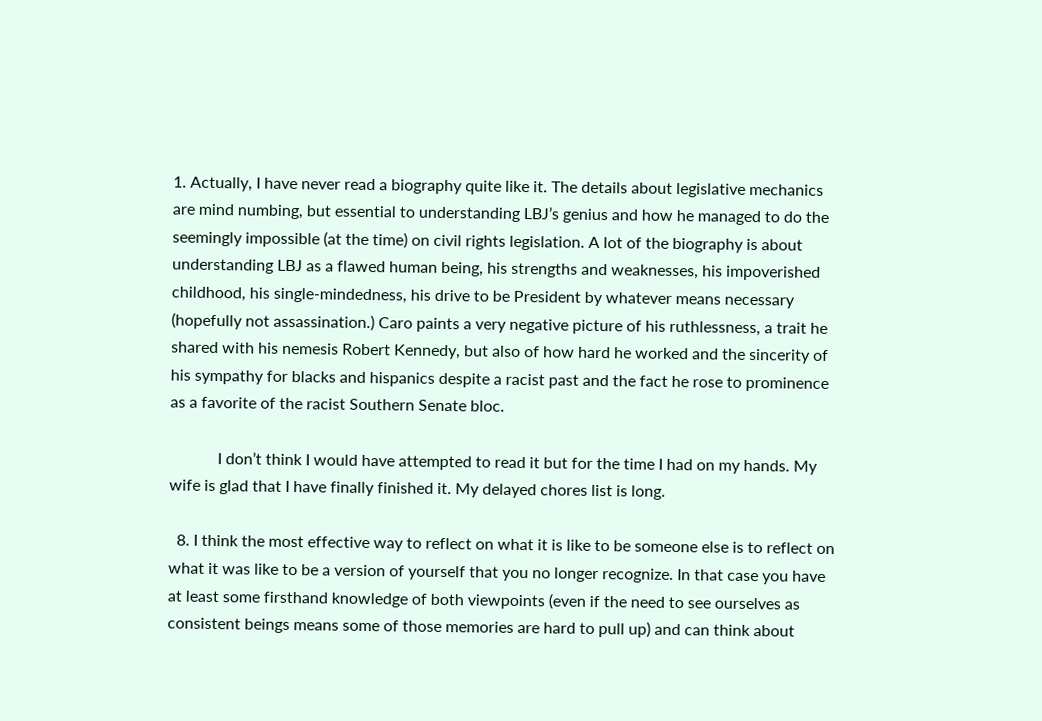1. Actually, I have never read a biography quite like it. The details about legislative mechanics are mind numbing, but essential to understanding LBJ’s genius and how he managed to do the seemingly impossible (at the time) on civil rights legislation. A lot of the biography is about understanding LBJ as a flawed human being, his strengths and weaknesses, his impoverished childhood, his single-mindedness, his drive to be President by whatever means necessary (hopefully not assassination.) Caro paints a very negative picture of his ruthlessness, a trait he shared with his nemesis Robert Kennedy, but also of how hard he worked and the sincerity of his sympathy for blacks and hispanics despite a racist past and the fact he rose to prominence as a favorite of the racist Southern Senate bloc.

            I don’t think I would have attempted to read it but for the time I had on my hands. My wife is glad that I have finally finished it. My delayed chores list is long.

  8. I think the most effective way to reflect on what it is like to be someone else is to reflect on what it was like to be a version of yourself that you no longer recognize. In that case you have at least some firsthand knowledge of both viewpoints (even if the need to see ourselves as consistent beings means some of those memories are hard to pull up) and can think about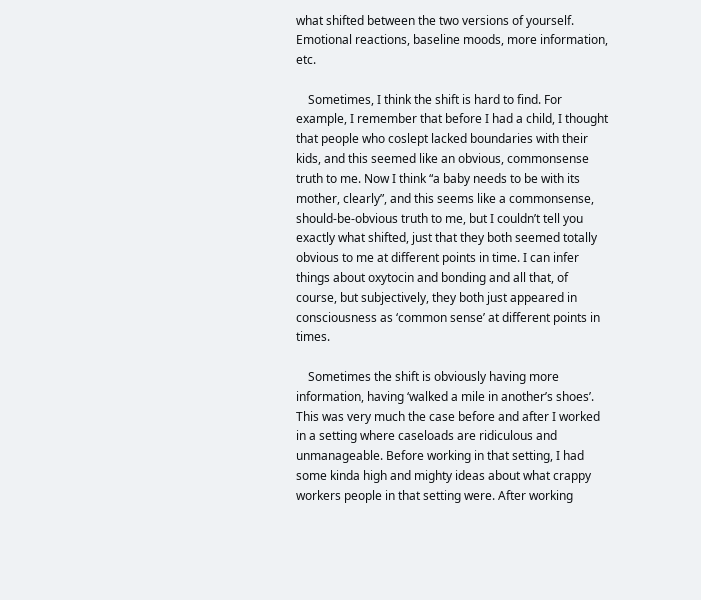what shifted between the two versions of yourself. Emotional reactions, baseline moods, more information, etc.

    Sometimes, I think the shift is hard to find. For example, I remember that before I had a child, I thought that people who coslept lacked boundaries with their kids, and this seemed like an obvious, commonsense truth to me. Now I think “a baby needs to be with its mother, clearly”, and this seems like a commonsense, should-be-obvious truth to me, but I couldn’t tell you exactly what shifted, just that they both seemed totally obvious to me at different points in time. I can infer things about oxytocin and bonding and all that, of course, but subjectively, they both just appeared in consciousness as ‘common sense’ at different points in times.

    Sometimes the shift is obviously having more information, having ‘walked a mile in another’s shoes’. This was very much the case before and after I worked in a setting where caseloads are ridiculous and unmanageable. Before working in that setting, I had some kinda high and mighty ideas about what crappy workers people in that setting were. After working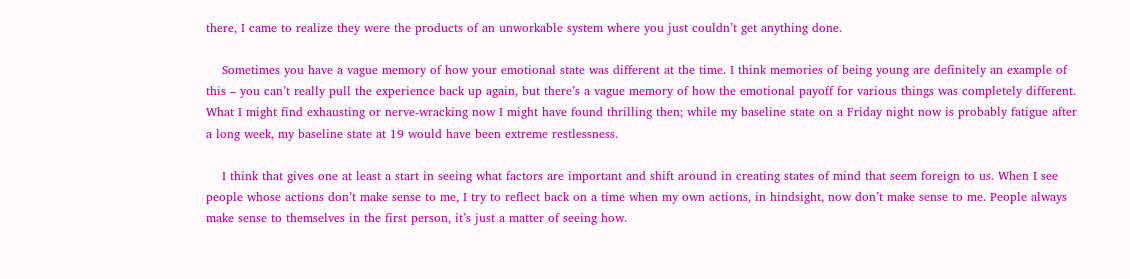there, I came to realize they were the products of an unworkable system where you just couldn’t get anything done.

    Sometimes you have a vague memory of how your emotional state was different at the time. I think memories of being young are definitely an example of this – you can’t really pull the experience back up again, but there’s a vague memory of how the emotional payoff for various things was completely different. What I might find exhausting or nerve-wracking now I might have found thrilling then; while my baseline state on a Friday night now is probably fatigue after a long week, my baseline state at 19 would have been extreme restlessness.

    I think that gives one at least a start in seeing what factors are important and shift around in creating states of mind that seem foreign to us. When I see people whose actions don’t make sense to me, I try to reflect back on a time when my own actions, in hindsight, now don’t make sense to me. People always make sense to themselves in the first person, it’s just a matter of seeing how.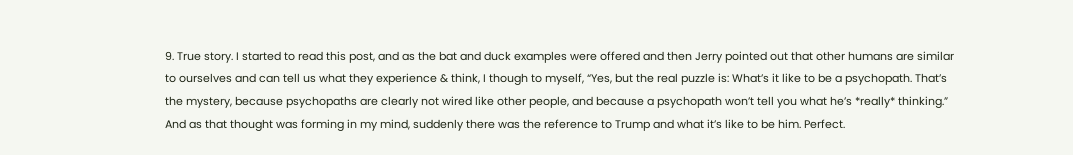9. True story. I started to read this post, and as the bat and duck examples were offered and then Jerry pointed out that other humans are similar to ourselves and can tell us what they experience & think, I though to myself, “Yes, but the real puzzle is: What’s it like to be a psychopath. That’s the mystery, because psychopaths are clearly not wired like other people, and because a psychopath won’t tell you what he’s *really* thinking.” And as that thought was forming in my mind, suddenly there was the reference to Trump and what it’s like to be him. Perfect.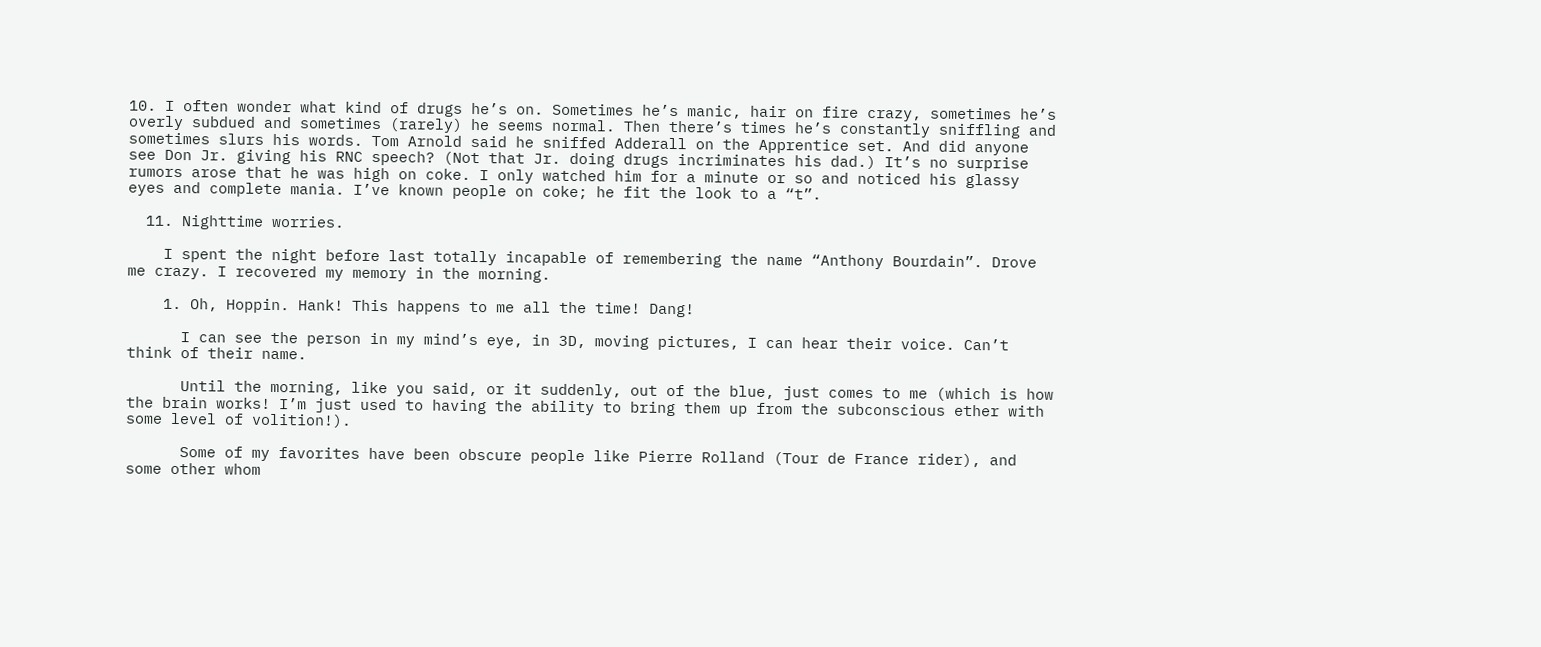10. I often wonder what kind of drugs he’s on. Sometimes he’s manic, hair on fire crazy, sometimes he’s overly subdued and sometimes (rarely) he seems normal. Then there’s times he’s constantly sniffling and sometimes slurs his words. Tom Arnold said he sniffed Adderall on the Apprentice set. And did anyone see Don Jr. giving his RNC speech? (Not that Jr. doing drugs incriminates his dad.) It’s no surprise rumors arose that he was high on coke. I only watched him for a minute or so and noticed his glassy eyes and complete mania. I’ve known people on coke; he fit the look to a “t”.

  11. Nighttime worries.

    I spent the night before last totally incapable of remembering the name “Anthony Bourdain”. Drove me crazy. I recovered my memory in the morning.

    1. Oh, Hoppin. Hank! This happens to me all the time! Dang!

      I can see the person in my mind’s eye, in 3D, moving pictures, I can hear their voice. Can’t think of their name.

      Until the morning, like you said, or it suddenly, out of the blue, just comes to me (which is how the brain works! I’m just used to having the ability to bring them up from the subconscious ether with some level of volition!).

      Some of my favorites have been obscure people like Pierre Rolland (Tour de France rider), and some other whom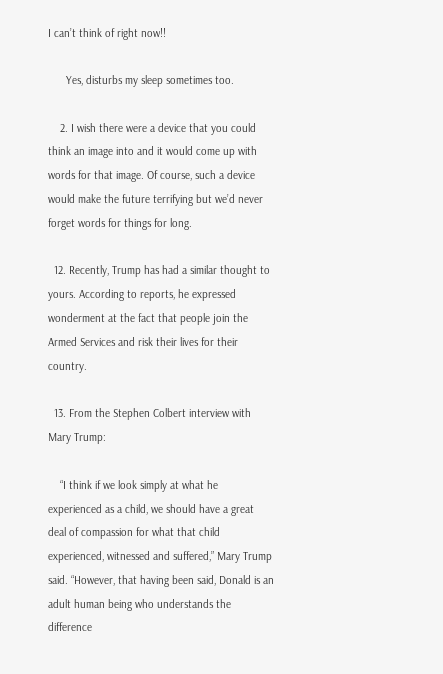I can’t think of right now!!

      Yes, disturbs my sleep sometimes too.

    2. I wish there were a device that you could think an image into and it would come up with words for that image. Of course, such a device would make the future terrifying but we’d never forget words for things for long.

  12. Recently, Trump has had a similar thought to yours. According to reports, he expressed wonderment at the fact that people join the Armed Services and risk their lives for their country.

  13. From the Stephen Colbert interview with Mary Trump:

    “I think if we look simply at what he experienced as a child, we should have a great deal of compassion for what that child experienced, witnessed and suffered,” Mary Trump said. “However, that having been said, Donald is an adult human being who understands the difference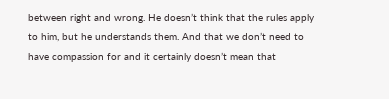between right and wrong. He doesn’t think that the rules apply to him, but he understands them. And that we don’t need to have compassion for and it certainly doesn’t mean that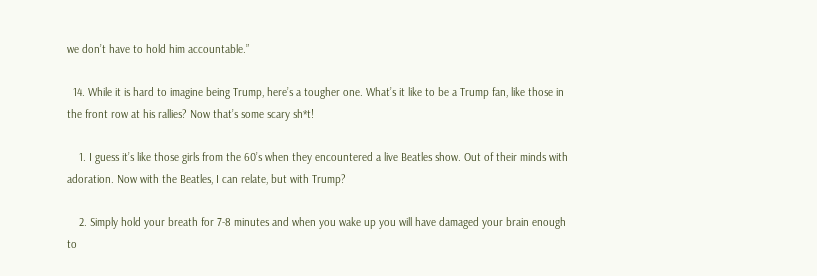we don’t have to hold him accountable.”

  14. While it is hard to imagine being Trump, here’s a tougher one. What’s it like to be a Trump fan, like those in the front row at his rallies? Now that’s some scary sh*t!

    1. I guess it’s like those girls from the 60’s when they encountered a live Beatles show. Out of their minds with adoration. Now with the Beatles, I can relate, but with Trump?

    2. Simply hold your breath for 7-8 minutes and when you wake up you will have damaged your brain enough to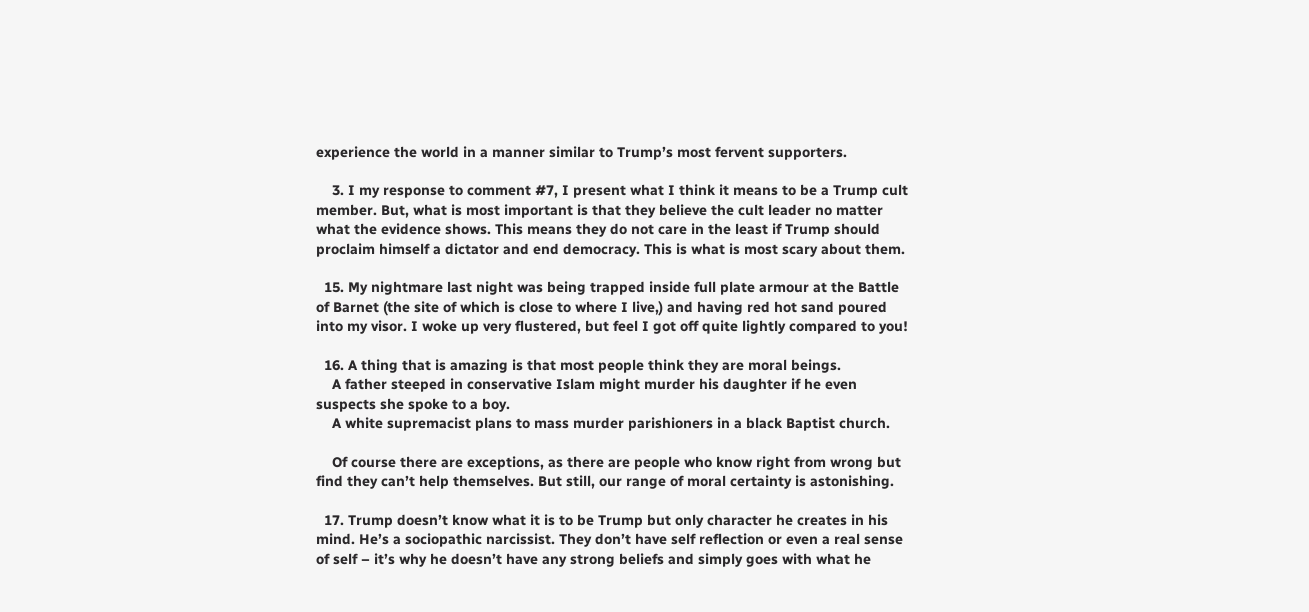experience the world in a manner similar to Trump’s most fervent supporters.

    3. I my response to comment #7, I present what I think it means to be a Trump cult member. But, what is most important is that they believe the cult leader no matter what the evidence shows. This means they do not care in the least if Trump should proclaim himself a dictator and end democracy. This is what is most scary about them.

  15. My nightmare last night was being trapped inside full plate armour at the Battle of Barnet (the site of which is close to where I live,) and having red hot sand poured into my visor. I woke up very flustered, but feel I got off quite lightly compared to you!

  16. A thing that is amazing is that most people think they are moral beings.
    A father steeped in conservative Islam might murder his daughter if he even suspects she spoke to a boy.
    A white supremacist plans to mass murder parishioners in a black Baptist church.

    Of course there are exceptions, as there are people who know right from wrong but find they can’t help themselves. But still, our range of moral certainty is astonishing.

  17. Trump doesn’t know what it is to be Trump but only character he creates in his mind. He’s a sociopathic narcissist. They don’t have self reflection or even a real sense of self – it’s why he doesn’t have any strong beliefs and simply goes with what he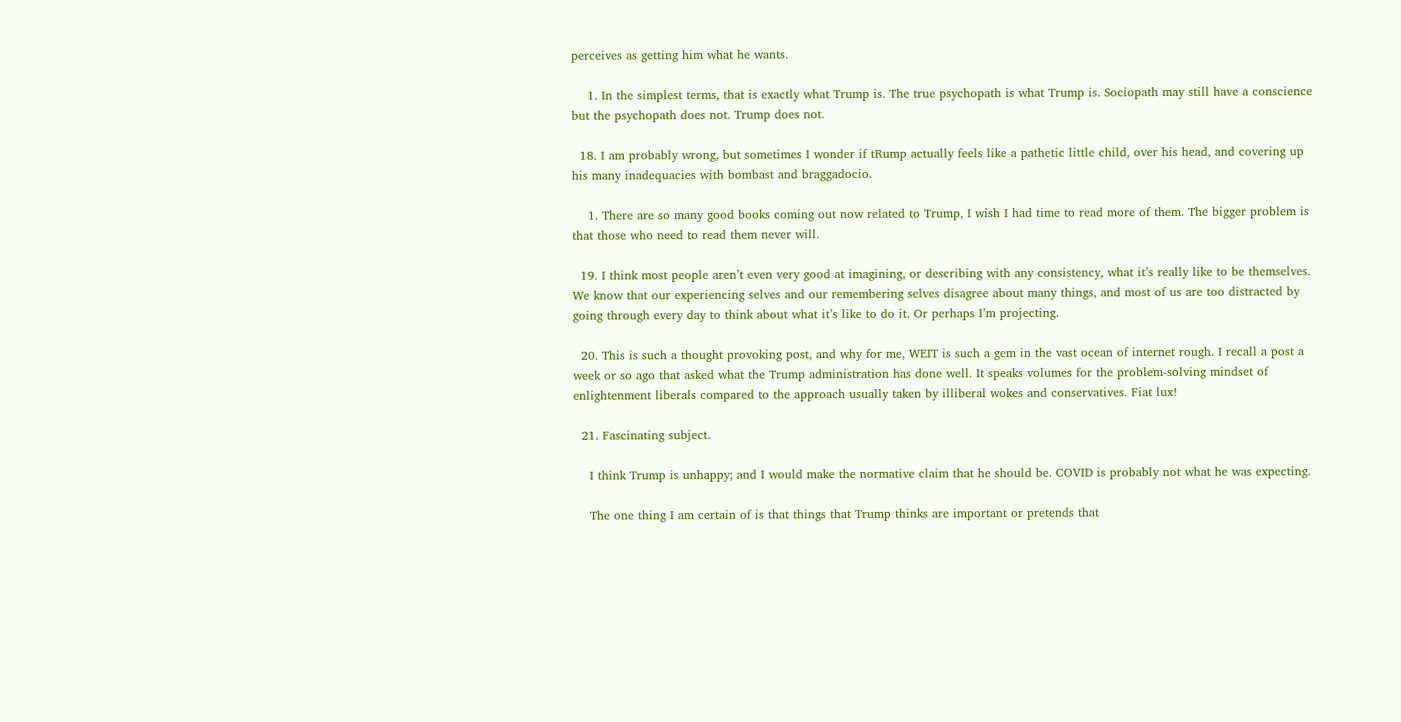perceives as getting him what he wants.

    1. In the simplest terms, that is exactly what Trump is. The true psychopath is what Trump is. Sociopath may still have a conscience but the psychopath does not. Trump does not.

  18. I am probably wrong, but sometimes I wonder if tRump actually feels like a pathetic little child, over his head, and covering up his many inadequacies with bombast and braggadocio.

    1. There are so many good books coming out now related to Trump, I wish I had time to read more of them. The bigger problem is that those who need to read them never will.

  19. I think most people aren’t even very good at imagining, or describing with any consistency, what it’s really like to be themselves. We know that our experiencing selves and our remembering selves disagree about many things, and most of us are too distracted by going through every day to think about what it’s like to do it. Or perhaps I’m projecting.

  20. This is such a thought provoking post, and why for me, WEIT is such a gem in the vast ocean of internet rough. I recall a post a week or so ago that asked what the Trump administration has done well. It speaks volumes for the problem-solving mindset of enlightenment liberals compared to the approach usually taken by illiberal wokes and conservatives. Fiat lux!

  21. Fascinating subject.

    I think Trump is unhappy; and I would make the normative claim that he should be. COVID is probably not what he was expecting.

    The one thing I am certain of is that things that Trump thinks are important or pretends that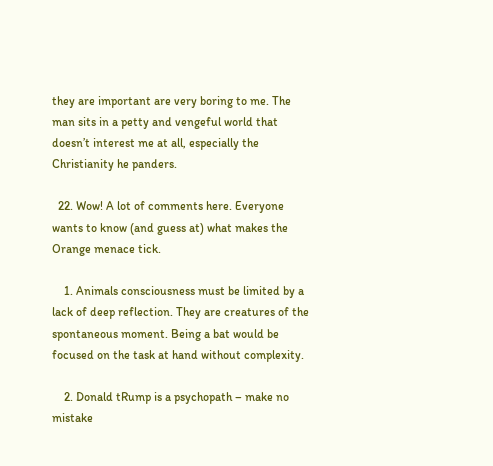they are important are very boring to me. The man sits in a petty and vengeful world that doesn’t interest me at all, especially the Christianity he panders.

  22. Wow! A lot of comments here. Everyone wants to know (and guess at) what makes the Orange menace tick.

    1. Animals consciousness must be limited by a lack of deep reflection. They are creatures of the spontaneous moment. Being a bat would be focused on the task at hand without complexity.

    2. Donald tRump is a psychopath – make no mistake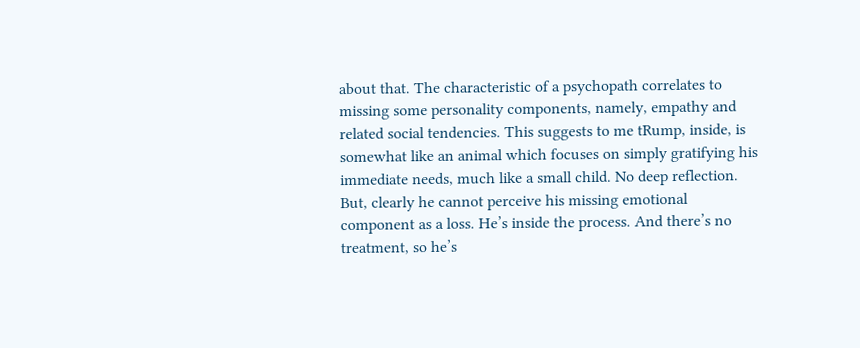about that. The characteristic of a psychopath correlates to missing some personality components, namely, empathy and related social tendencies. This suggests to me tRump, inside, is somewhat like an animal which focuses on simply gratifying his immediate needs, much like a small child. No deep reflection. But, clearly he cannot perceive his missing emotional component as a loss. He’s inside the process. And there’s no treatment, so he’s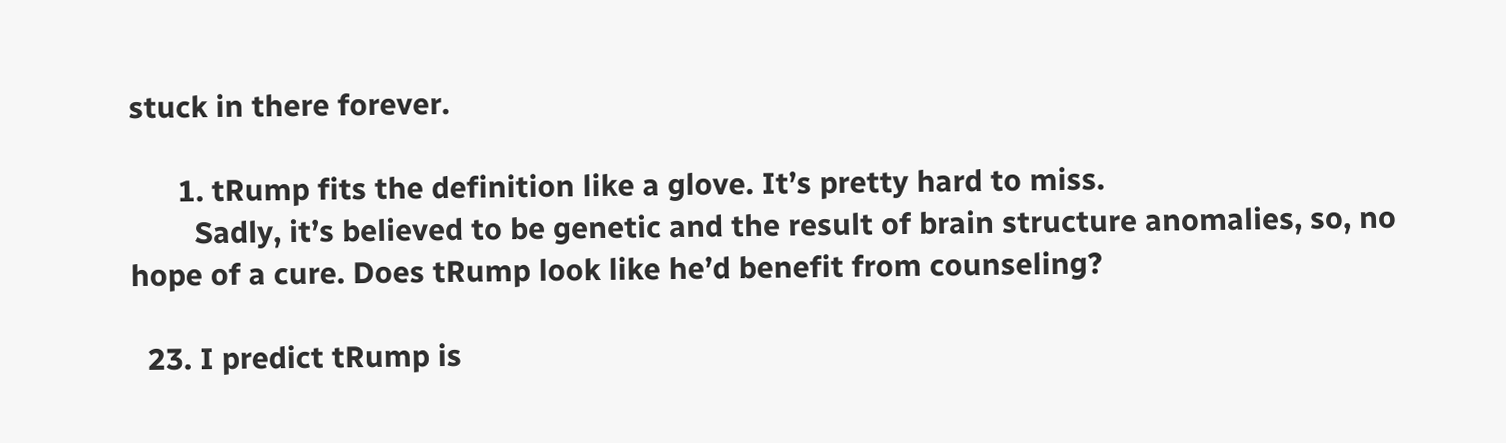stuck in there forever.

      1. tRump fits the definition like a glove. It’s pretty hard to miss.
        Sadly, it’s believed to be genetic and the result of brain structure anomalies, so, no hope of a cure. Does tRump look like he’d benefit from counseling?

  23. I predict tRump is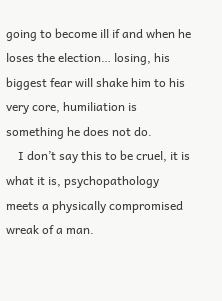going to become ill if and when he loses the election… losing, his biggest fear will shake him to his very core, humiliation is something he does not do.
    I don’t say this to be cruel, it is what it is, psychopathology meets a physically compromised wreak of a man.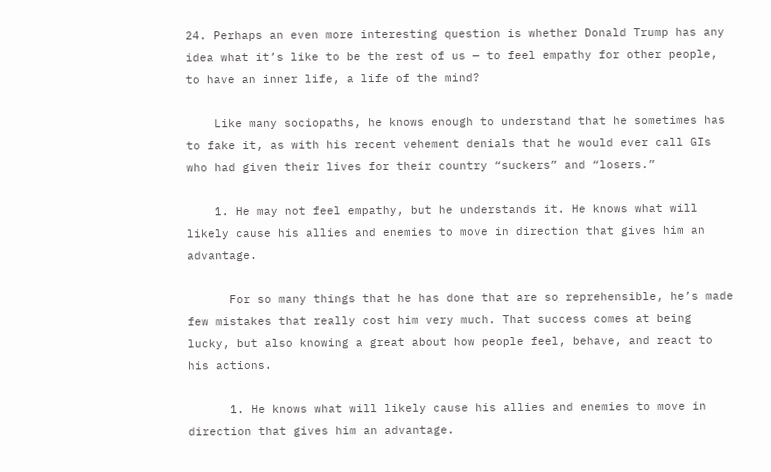24. Perhaps an even more interesting question is whether Donald Trump has any idea what it’s like to be the rest of us — to feel empathy for other people, to have an inner life, a life of the mind?

    Like many sociopaths, he knows enough to understand that he sometimes has to fake it, as with his recent vehement denials that he would ever call GIs who had given their lives for their country “suckers” and “losers.”

    1. He may not feel empathy, but he understands it. He knows what will likely cause his allies and enemies to move in direction that gives him an advantage.

      For so many things that he has done that are so reprehensible, he’s made few mistakes that really cost him very much. That success comes at being lucky, but also knowing a great about how people feel, behave, and react to his actions.

      1. He knows what will likely cause his allies and enemies to move in direction that gives him an advantage.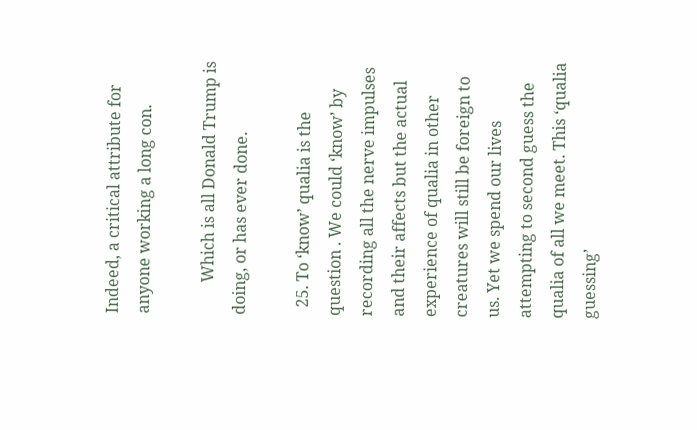Indeed, a critical attribute for anyone working a long con.

        Which is all Donald Trump is doing, or has ever done.

  25. To ‘know’ qualia is the question . We could ‘know’ by recording all the nerve impulses and their affects but the actual experience of qualia in other creatures will still be foreign to us. Yet we spend our lives attempting to second guess the qualia of all we meet. This ‘qualia guessing’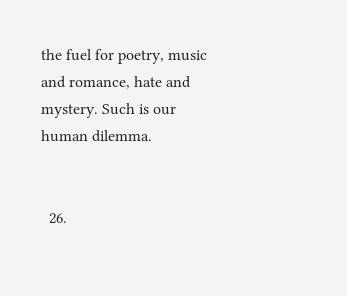the fuel for poetry, music and romance, hate and mystery. Such is our human dilemma.


  26.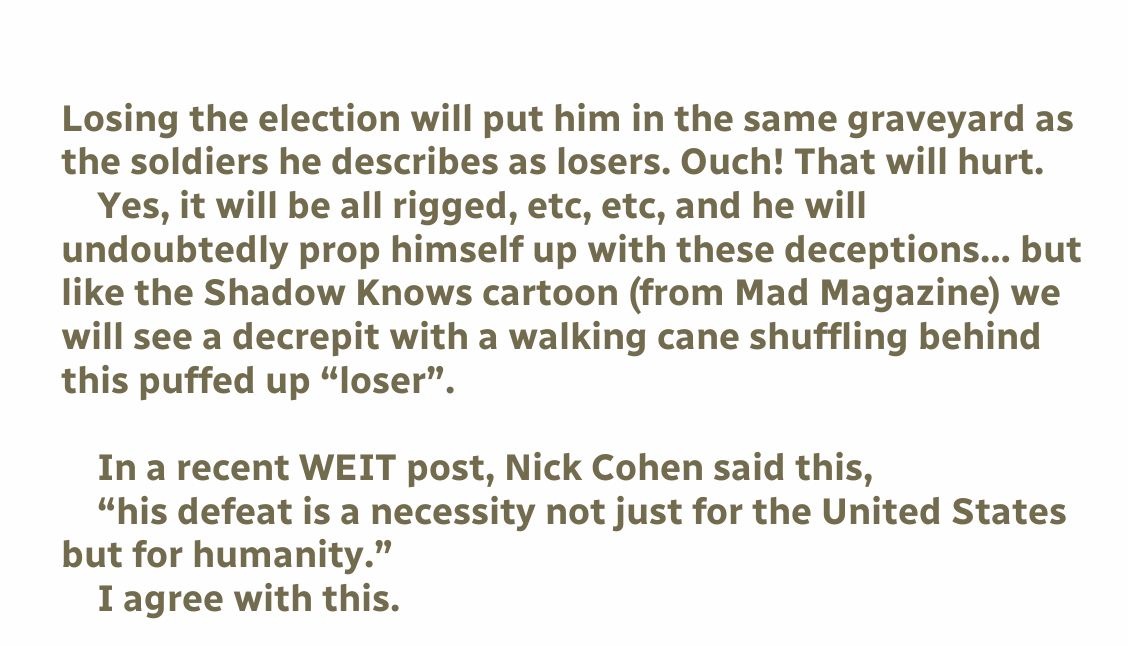Losing the election will put him in the same graveyard as the soldiers he describes as losers. Ouch! That will hurt.
    Yes, it will be all rigged, etc, etc, and he will undoubtedly prop himself up with these deceptions… but like the Shadow Knows cartoon (from Mad Magazine) we will see a decrepit with a walking cane shuffling behind this puffed up “loser”.

    In a recent WEIT post, Nick Cohen said this,
    “his defeat is a necessity not just for the United States but for humanity.”
    I agree with this.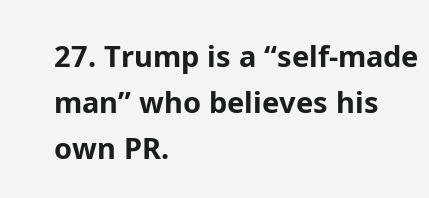27. Trump is a “self-made man” who believes his own PR.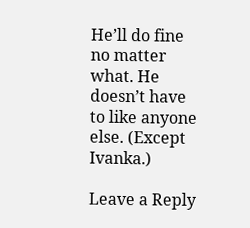He’ll do fine no matter what. He doesn’t have to like anyone else. (Except Ivanka.)

Leave a Reply